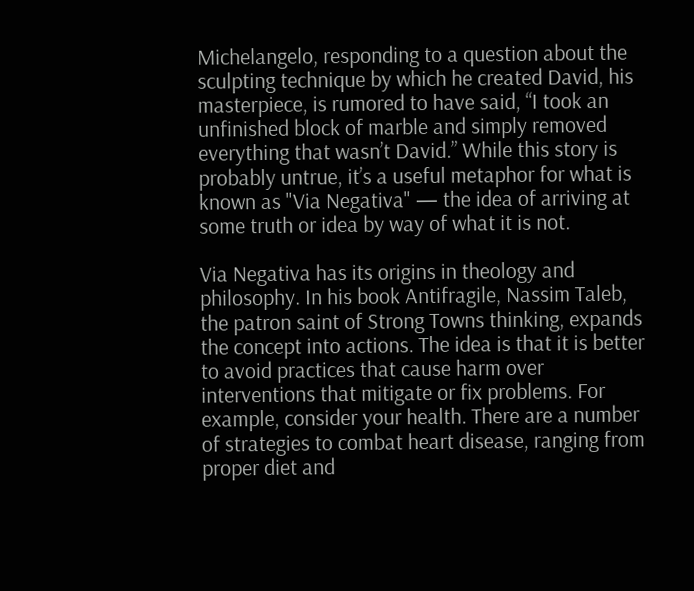Michelangelo, responding to a question about the sculpting technique by which he created David, his masterpiece, is rumored to have said, “I took an unfinished block of marble and simply removed everything that wasn’t David.” While this story is probably untrue, it’s a useful metaphor for what is known as "Via Negativa" — the idea of arriving at some truth or idea by way of what it is not.

Via Negativa has its origins in theology and philosophy. In his book Antifragile, Nassim Taleb, the patron saint of Strong Towns thinking, expands the concept into actions. The idea is that it is better to avoid practices that cause harm over interventions that mitigate or fix problems. For example, consider your health. There are a number of strategies to combat heart disease, ranging from proper diet and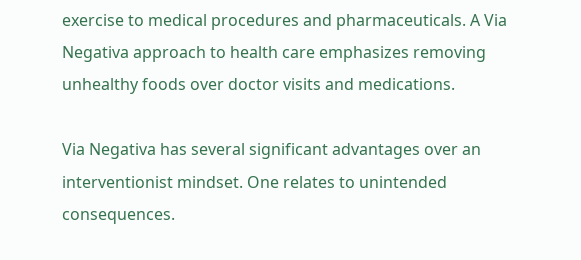exercise to medical procedures and pharmaceuticals. A Via Negativa approach to health care emphasizes removing unhealthy foods over doctor visits and medications.

Via Negativa has several significant advantages over an interventionist mindset. One relates to unintended consequences.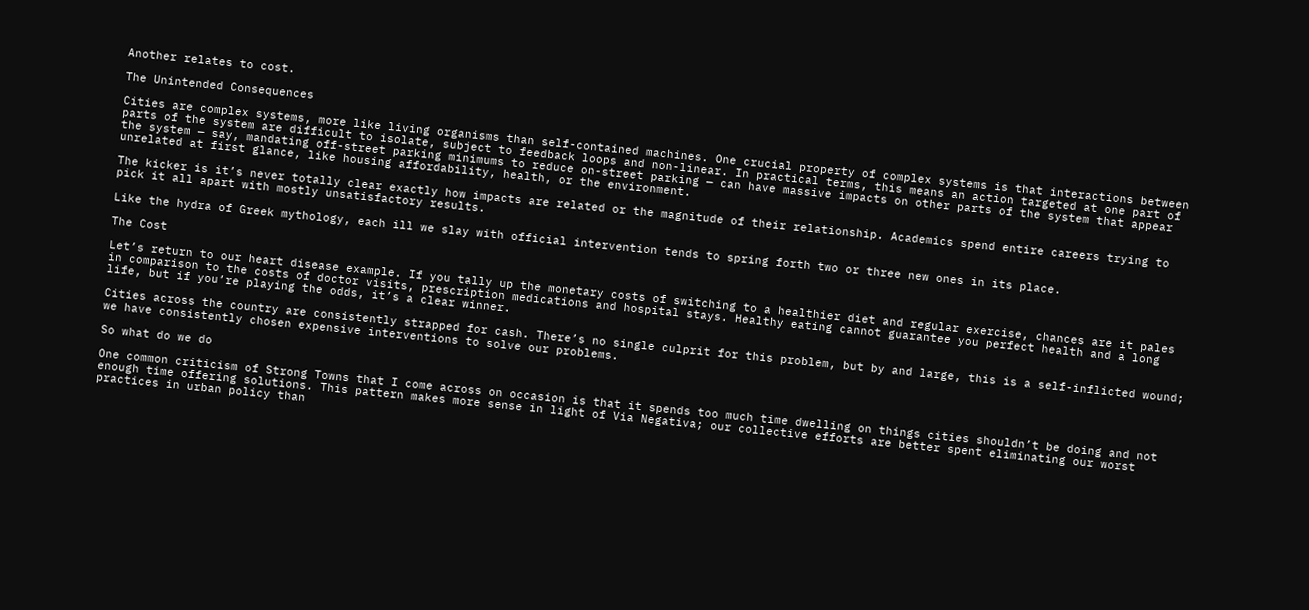Another relates to cost.

The Unintended Consequences

Cities are complex systems, more like living organisms than self-contained machines. One crucial property of complex systems is that interactions between parts of the system are difficult to isolate, subject to feedback loops and non-linear. In practical terms, this means an action targeted at one part of the system — say, mandating off-street parking minimums to reduce on-street parking — can have massive impacts on other parts of the system that appear unrelated at first glance, like housing affordability, health, or the environment.

The kicker is it’s never totally clear exactly how impacts are related or the magnitude of their relationship. Academics spend entire careers trying to pick it all apart with mostly unsatisfactory results.

Like the hydra of Greek mythology, each ill we slay with official intervention tends to spring forth two or three new ones in its place.

The Cost

Let’s return to our heart disease example. If you tally up the monetary costs of switching to a healthier diet and regular exercise, chances are it pales in comparison to the costs of doctor visits, prescription medications and hospital stays. Healthy eating cannot guarantee you perfect health and a long life, but if you’re playing the odds, it’s a clear winner.

Cities across the country are consistently strapped for cash. There’s no single culprit for this problem, but by and large, this is a self-inflicted wound; we have consistently chosen expensive interventions to solve our problems.

So what do we do

One common criticism of Strong Towns that I come across on occasion is that it spends too much time dwelling on things cities shouldn’t be doing and not enough time offering solutions. This pattern makes more sense in light of Via Negativa; our collective efforts are better spent eliminating our worst practices in urban policy than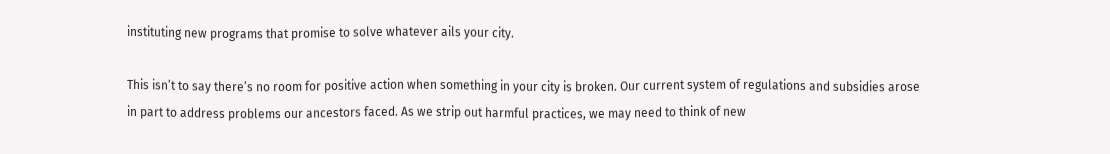instituting new programs that promise to solve whatever ails your city.

This isn’t to say there’s no room for positive action when something in your city is broken. Our current system of regulations and subsidies arose in part to address problems our ancestors faced. As we strip out harmful practices, we may need to think of new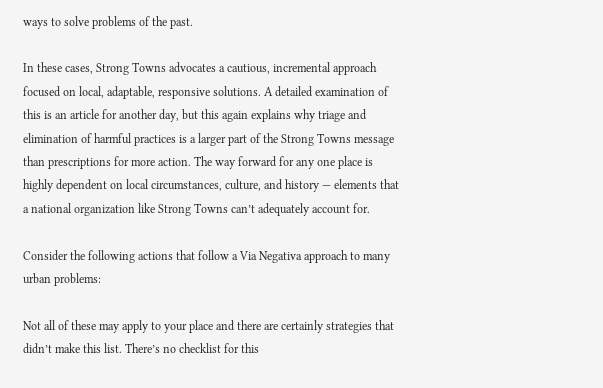ways to solve problems of the past.

In these cases, Strong Towns advocates a cautious, incremental approach focused on local, adaptable, responsive solutions. A detailed examination of this is an article for another day, but this again explains why triage and elimination of harmful practices is a larger part of the Strong Towns message than prescriptions for more action. The way forward for any one place is highly dependent on local circumstances, culture, and history — elements that a national organization like Strong Towns can’t adequately account for.

Consider the following actions that follow a Via Negativa approach to many urban problems:

Not all of these may apply to your place and there are certainly strategies that didn’t make this list. There’s no checklist for this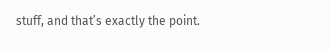stuff, and that’s exactly the point.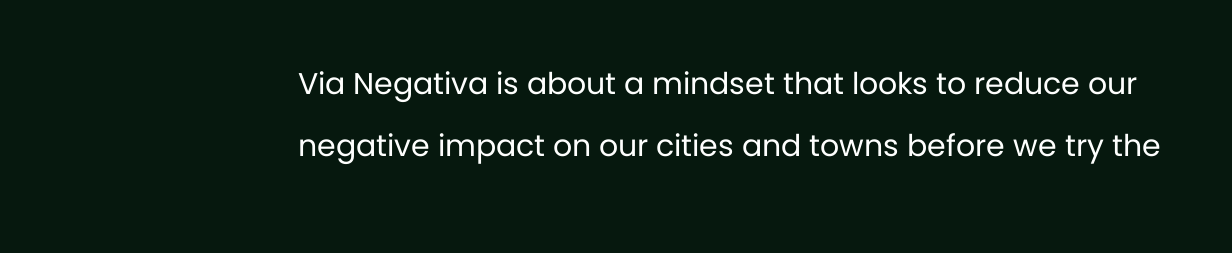Via Negativa is about a mindset that looks to reduce our negative impact on our cities and towns before we try the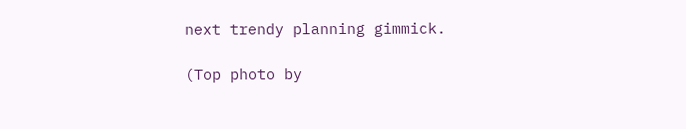next trendy planning gimmick.

(Top photo by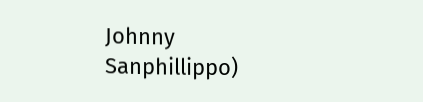Johnny Sanphillippo)